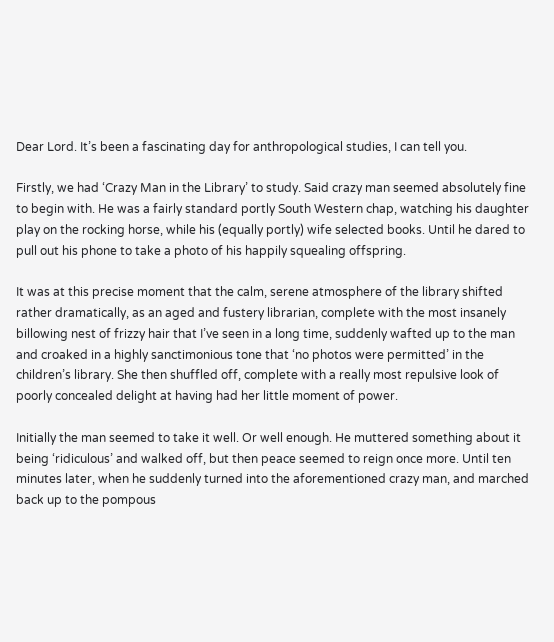Dear Lord. It’s been a fascinating day for anthropological studies, I can tell you.

Firstly, we had ‘Crazy Man in the Library’ to study. Said crazy man seemed absolutely fine to begin with. He was a fairly standard portly South Western chap, watching his daughter play on the rocking horse, while his (equally portly) wife selected books. Until he dared to pull out his phone to take a photo of his happily squealing offspring.

It was at this precise moment that the calm, serene atmosphere of the library shifted rather dramatically, as an aged and fustery librarian, complete with the most insanely billowing nest of frizzy hair that I’ve seen in a long time, suddenly wafted up to the man and croaked in a highly sanctimonious tone that ‘no photos were permitted’ in the children’s library. She then shuffled off, complete with a really most repulsive look of poorly concealed delight at having had her little moment of power.

Initially the man seemed to take it well. Or well enough. He muttered something about it being ‘ridiculous’ and walked off, but then peace seemed to reign once more. Until ten minutes later, when he suddenly turned into the aforementioned crazy man, and marched back up to the pompous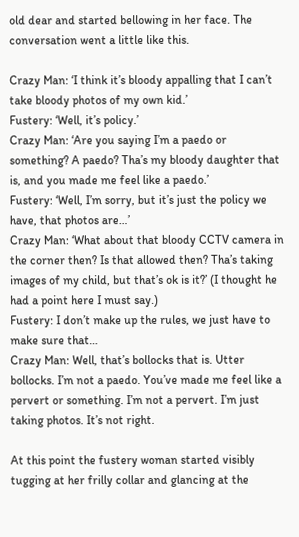old dear and started bellowing in her face. The conversation went a little like this.

Crazy Man: ‘I think it’s bloody appalling that I can’t take bloody photos of my own kid.’
Fustery: ‘Well, it’s policy.’
Crazy Man: ‘Are you saying I’m a paedo or something? A paedo? Tha’s my bloody daughter that is, and you made me feel like a paedo.’
Fustery: ‘Well, I’m sorry, but it’s just the policy we have, that photos are…’
Crazy Man: ‘What about that bloody CCTV camera in the corner then? Is that allowed then? Tha’s taking images of my child, but that’s ok is it?’ (I thought he had a point here I must say.)
Fustery: I don’t make up the rules, we just have to make sure that…
Crazy Man: Well, that’s bollocks that is. Utter bollocks. I’m not a paedo. You’ve made me feel like a pervert or something. I’m not a pervert. I’m just taking photos. It’s not right.

At this point the fustery woman started visibly tugging at her frilly collar and glancing at the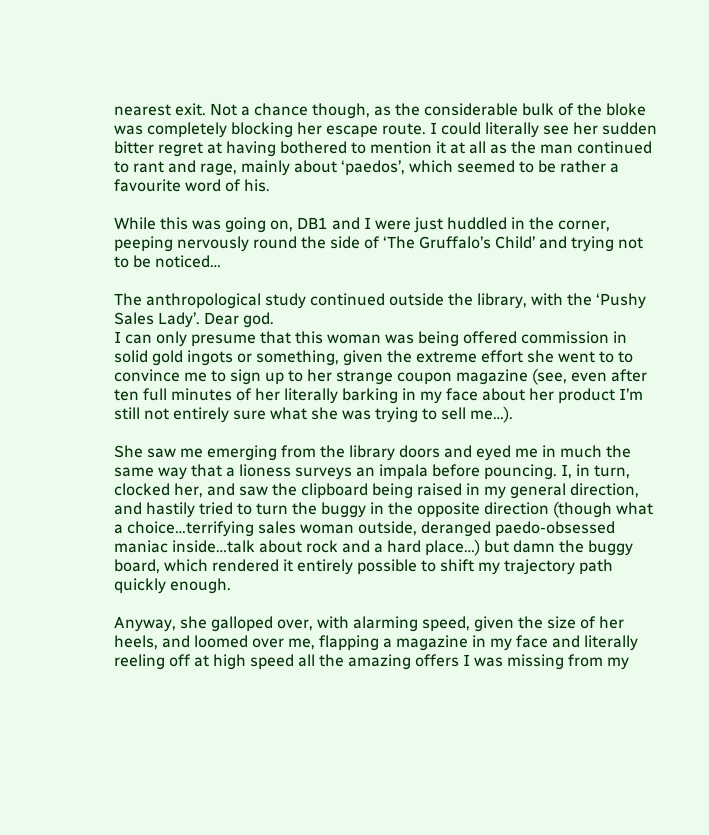nearest exit. Not a chance though, as the considerable bulk of the bloke was completely blocking her escape route. I could literally see her sudden bitter regret at having bothered to mention it at all as the man continued to rant and rage, mainly about ‘paedos’, which seemed to be rather a favourite word of his.

While this was going on, DB1 and I were just huddled in the corner, peeping nervously round the side of ‘The Gruffalo’s Child’ and trying not to be noticed…

The anthropological study continued outside the library, with the ‘Pushy Sales Lady’. Dear god.
I can only presume that this woman was being offered commission in solid gold ingots or something, given the extreme effort she went to to convince me to sign up to her strange coupon magazine (see, even after ten full minutes of her literally barking in my face about her product I’m still not entirely sure what she was trying to sell me…).

She saw me emerging from the library doors and eyed me in much the same way that a lioness surveys an impala before pouncing. I, in turn, clocked her, and saw the clipboard being raised in my general direction, and hastily tried to turn the buggy in the opposite direction (though what a choice…terrifying sales woman outside, deranged paedo-obsessed maniac inside…talk about rock and a hard place…) but damn the buggy board, which rendered it entirely possible to shift my trajectory path quickly enough.

Anyway, she galloped over, with alarming speed, given the size of her heels, and loomed over me, flapping a magazine in my face and literally reeling off at high speed all the amazing offers I was missing from my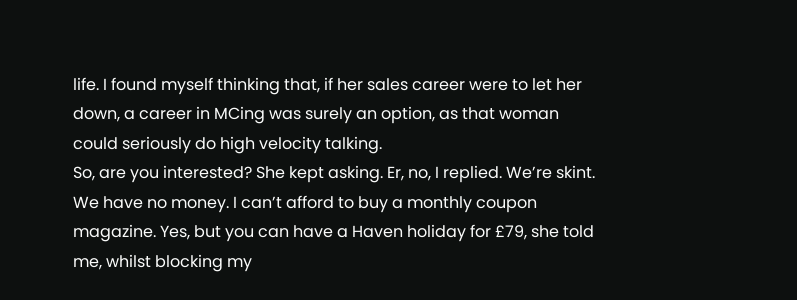life. I found myself thinking that, if her sales career were to let her down, a career in MCing was surely an option, as that woman could seriously do high velocity talking.
So, are you interested? She kept asking. Er, no, I replied. We’re skint. We have no money. I can’t afford to buy a monthly coupon magazine. Yes, but you can have a Haven holiday for £79, she told me, whilst blocking my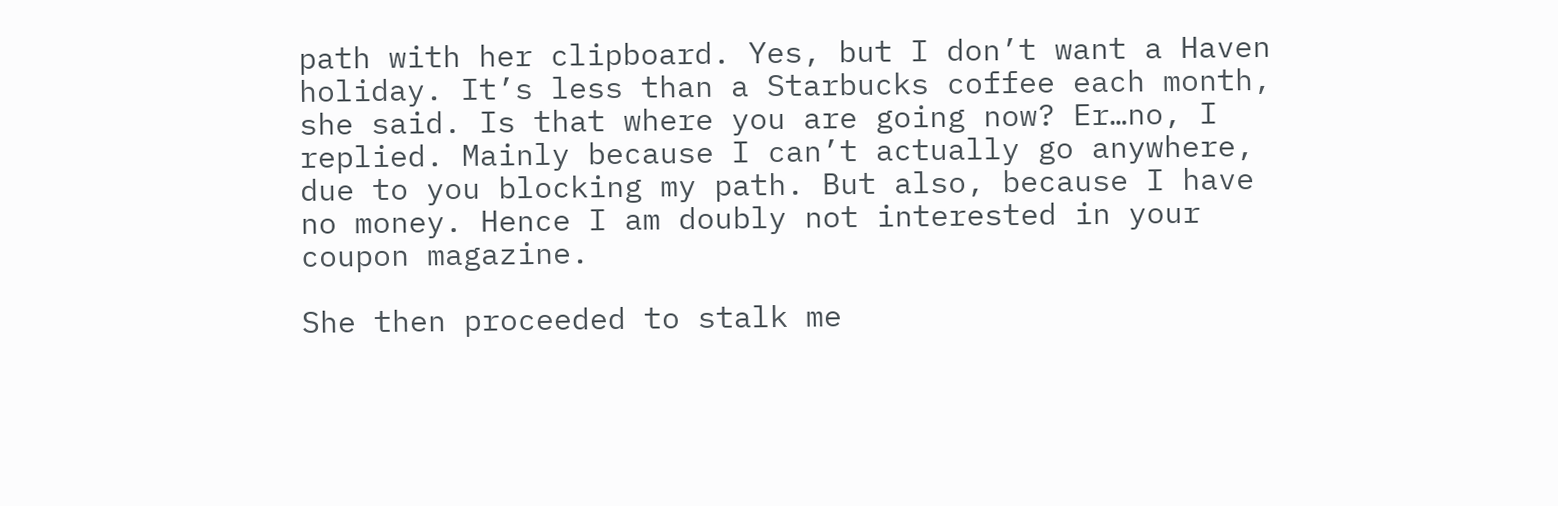path with her clipboard. Yes, but I don’t want a Haven holiday. It’s less than a Starbucks coffee each month, she said. Is that where you are going now? Er…no, I replied. Mainly because I can’t actually go anywhere, due to you blocking my path. But also, because I have no money. Hence I am doubly not interested in your coupon magazine.

She then proceeded to stalk me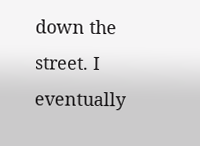down the street. I eventually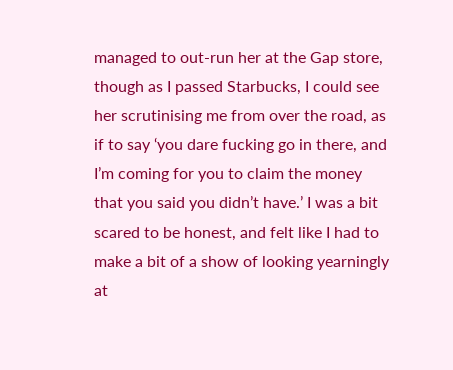managed to out-run her at the Gap store, though as I passed Starbucks, I could see her scrutinising me from over the road, as if to say ‘you dare fucking go in there, and I’m coming for you to claim the money that you said you didn’t have.’ I was a bit scared to be honest, and felt like I had to make a bit of a show of looking yearningly at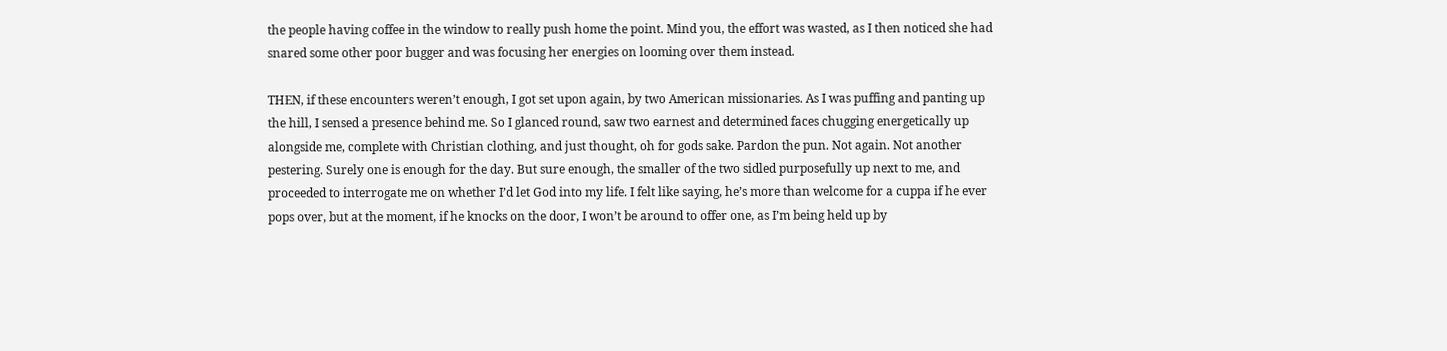the people having coffee in the window to really push home the point. Mind you, the effort was wasted, as I then noticed she had snared some other poor bugger and was focusing her energies on looming over them instead.

THEN, if these encounters weren’t enough, I got set upon again, by two American missionaries. As I was puffing and panting up the hill, I sensed a presence behind me. So I glanced round, saw two earnest and determined faces chugging energetically up alongside me, complete with Christian clothing, and just thought, oh for gods sake. Pardon the pun. Not again. Not another pestering. Surely one is enough for the day. But sure enough, the smaller of the two sidled purposefully up next to me, and proceeded to interrogate me on whether I’d let God into my life. I felt like saying, he’s more than welcome for a cuppa if he ever pops over, but at the moment, if he knocks on the door, I won’t be around to offer one, as I’m being held up by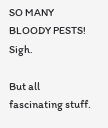SO MANY BLOODY PESTS! Sigh.

But all fascinating stuff.